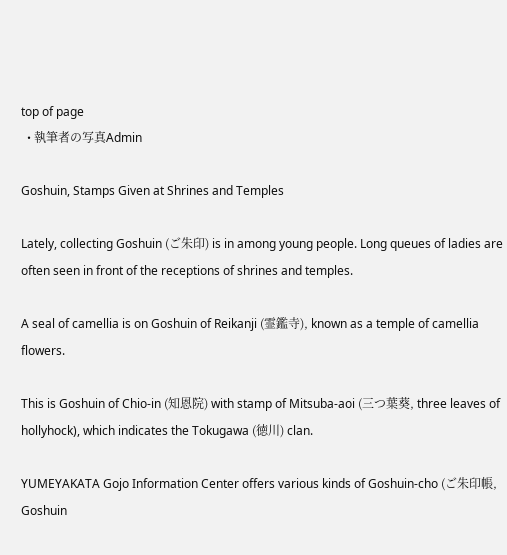top of page
  • 執筆者の写真Admin

Goshuin, Stamps Given at Shrines and Temples

Lately, collecting Goshuin (ご朱印) is in among young people. Long queues of ladies are often seen in front of the receptions of shrines and temples.

A seal of camellia is on Goshuin of Reikanji (霊鑑寺), known as a temple of camellia flowers.

This is Goshuin of Chio-in (知恩院) with stamp of Mitsuba-aoi (三つ葉葵, three leaves of hollyhock), which indicates the Tokugawa (徳川) clan.

YUMEYAKATA Gojo Information Center offers various kinds of Goshuin-cho (ご朱印帳, Goshuin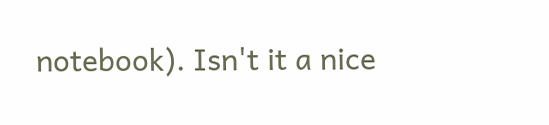notebook). Isn't it a nice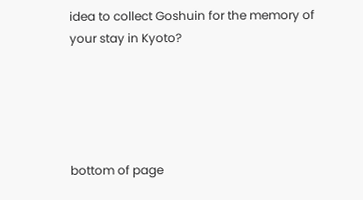idea to collect Goshuin for the memory of your stay in Kyoto?





bottom of page